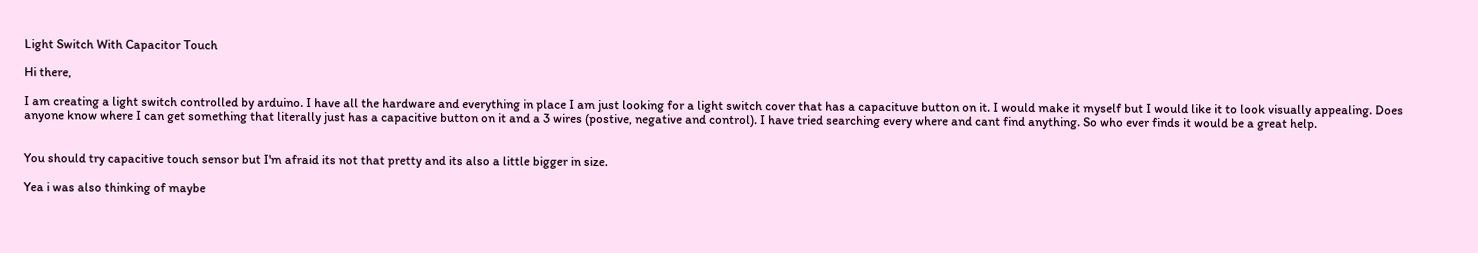Light Switch With Capacitor Touch

Hi there,

I am creating a light switch controlled by arduino. I have all the hardware and everything in place I am just looking for a light switch cover that has a capacituve button on it. I would make it myself but I would like it to look visually appealing. Does anyone know where I can get something that literally just has a capacitive button on it and a 3 wires (postive, negative and control). I have tried searching every where and cant find anything. So who ever finds it would be a great help.


You should try capacitive touch sensor but I'm afraid its not that pretty and its also a little bigger in size.

Yea i was also thinking of maybe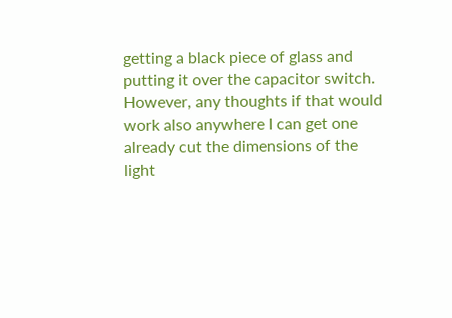getting a black piece of glass and putting it over the capacitor switch. However, any thoughts if that would work also anywhere I can get one already cut the dimensions of the light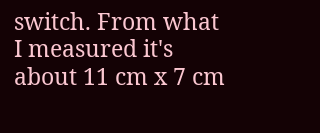switch. From what I measured it's about 11 cm x 7 cm